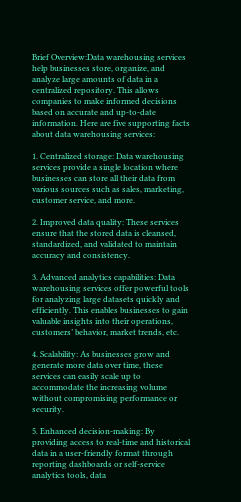Brief Overview:Data warehousing services help businesses store, organize, and analyze large amounts of data in a centralized repository. This allows companies to make informed decisions based on accurate and up-to-date information. Here are five supporting facts about data warehousing services:

1. Centralized storage: Data warehousing services provide a single location where businesses can store all their data from various sources such as sales, marketing, customer service, and more.

2. Improved data quality: These services ensure that the stored data is cleansed, standardized, and validated to maintain accuracy and consistency.

3. Advanced analytics capabilities: Data warehousing services offer powerful tools for analyzing large datasets quickly and efficiently. This enables businesses to gain valuable insights into their operations, customers’ behavior, market trends, etc.

4. Scalability: As businesses grow and generate more data over time, these services can easily scale up to accommodate the increasing volume without compromising performance or security.

5. Enhanced decision-making: By providing access to real-time and historical data in a user-friendly format through reporting dashboards or self-service analytics tools, data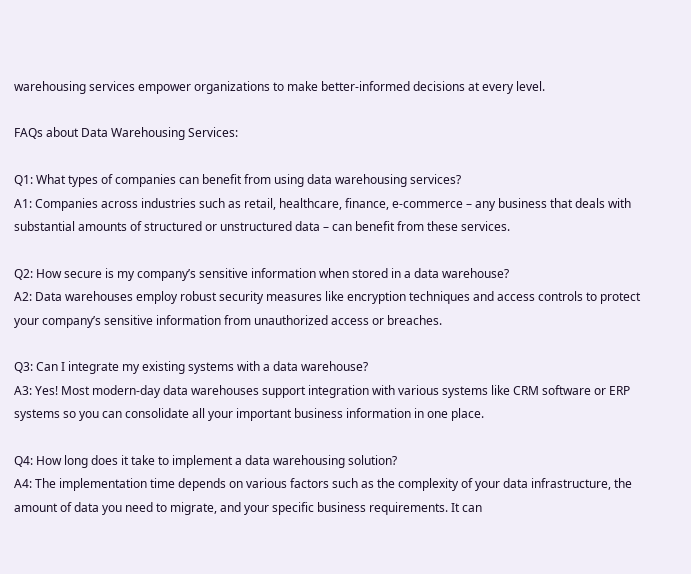warehousing services empower organizations to make better-informed decisions at every level.

FAQs about Data Warehousing Services:

Q1: What types of companies can benefit from using data warehousing services?
A1: Companies across industries such as retail, healthcare, finance, e-commerce – any business that deals with substantial amounts of structured or unstructured data – can benefit from these services.

Q2: How secure is my company’s sensitive information when stored in a data warehouse?
A2: Data warehouses employ robust security measures like encryption techniques and access controls to protect your company’s sensitive information from unauthorized access or breaches.

Q3: Can I integrate my existing systems with a data warehouse?
A3: Yes! Most modern-day data warehouses support integration with various systems like CRM software or ERP systems so you can consolidate all your important business information in one place.

Q4: How long does it take to implement a data warehousing solution?
A4: The implementation time depends on various factors such as the complexity of your data infrastructure, the amount of data you need to migrate, and your specific business requirements. It can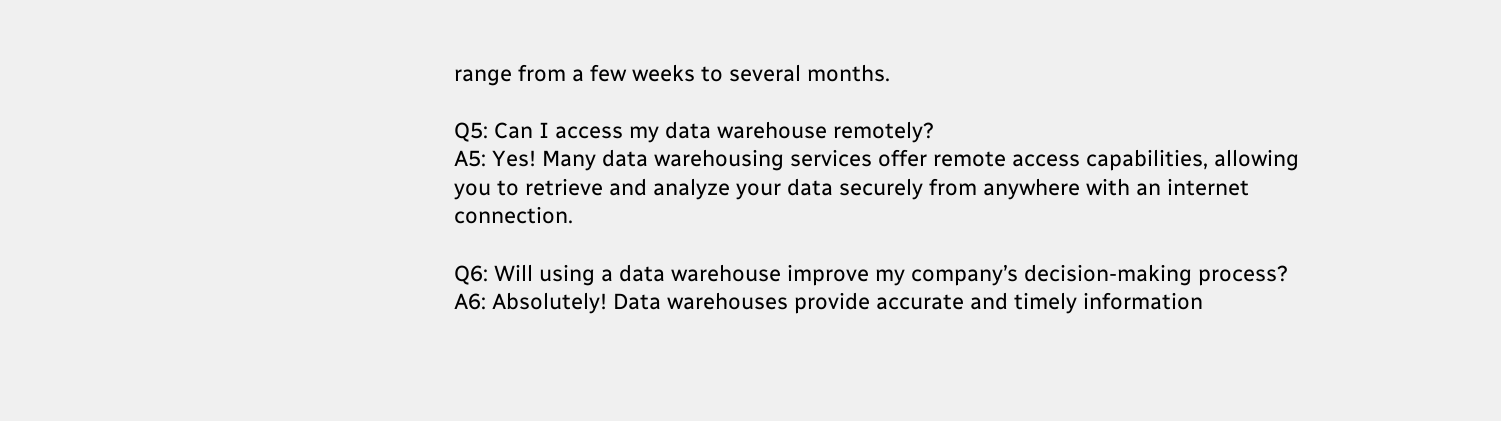range from a few weeks to several months.

Q5: Can I access my data warehouse remotely?
A5: Yes! Many data warehousing services offer remote access capabilities, allowing you to retrieve and analyze your data securely from anywhere with an internet connection.

Q6: Will using a data warehouse improve my company’s decision-making process?
A6: Absolutely! Data warehouses provide accurate and timely information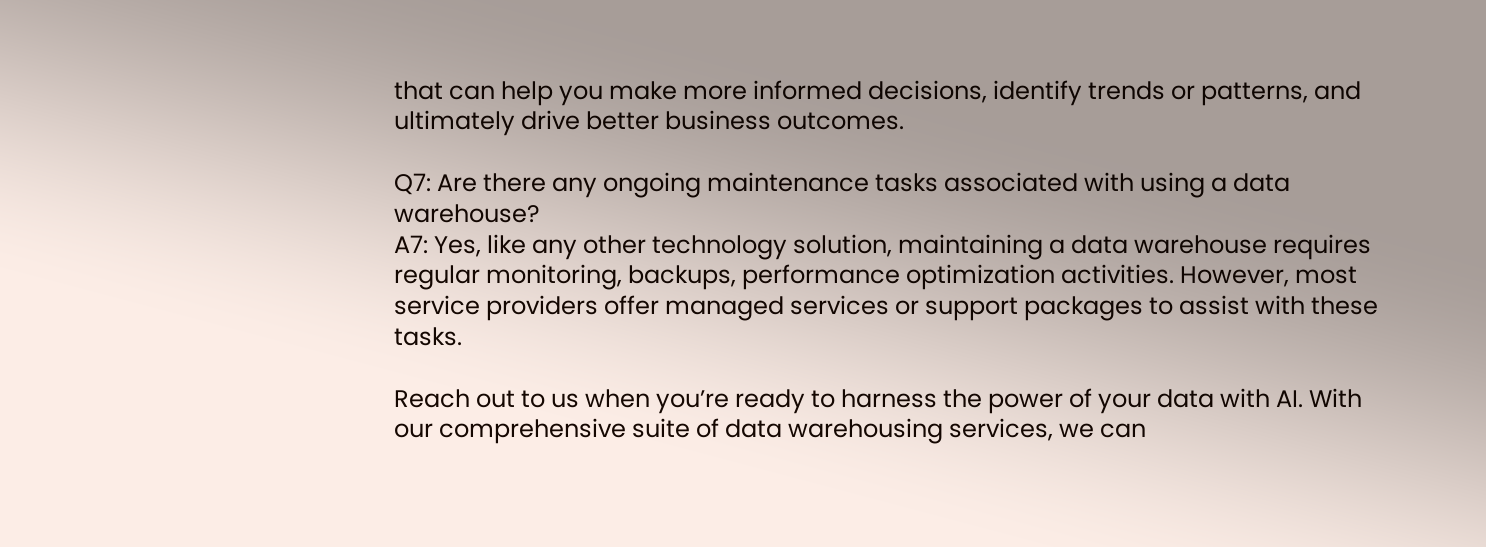that can help you make more informed decisions, identify trends or patterns, and ultimately drive better business outcomes.

Q7: Are there any ongoing maintenance tasks associated with using a data warehouse?
A7: Yes, like any other technology solution, maintaining a data warehouse requires regular monitoring, backups, performance optimization activities. However, most service providers offer managed services or support packages to assist with these tasks.

Reach out to us when you’re ready to harness the power of your data with AI. With our comprehensive suite of data warehousing services, we can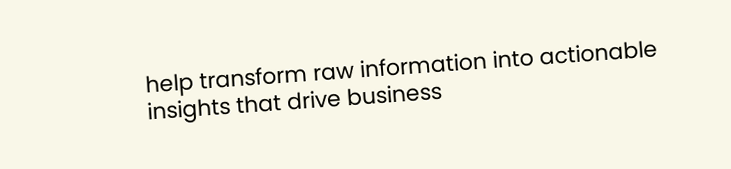help transform raw information into actionable insights that drive business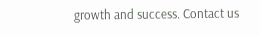growth and success. Contact us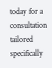today for a consultation tailored specifically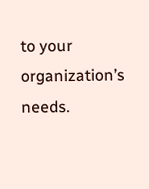to your organization’s needs.